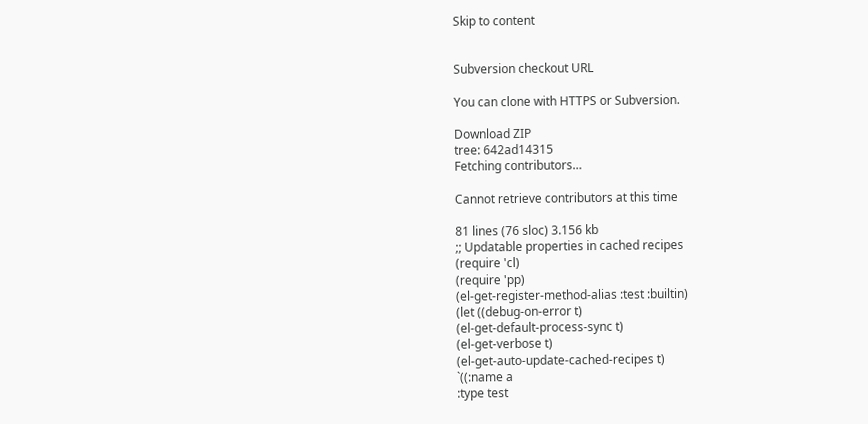Skip to content


Subversion checkout URL

You can clone with HTTPS or Subversion.

Download ZIP
tree: 642ad14315
Fetching contributors…

Cannot retrieve contributors at this time

81 lines (76 sloc) 3.156 kb
;; Updatable properties in cached recipes
(require 'cl)
(require 'pp)
(el-get-register-method-alias :test :builtin)
(let ((debug-on-error t)
(el-get-default-process-sync t)
(el-get-verbose t)
(el-get-auto-update-cached-recipes t)
`((:name a
:type test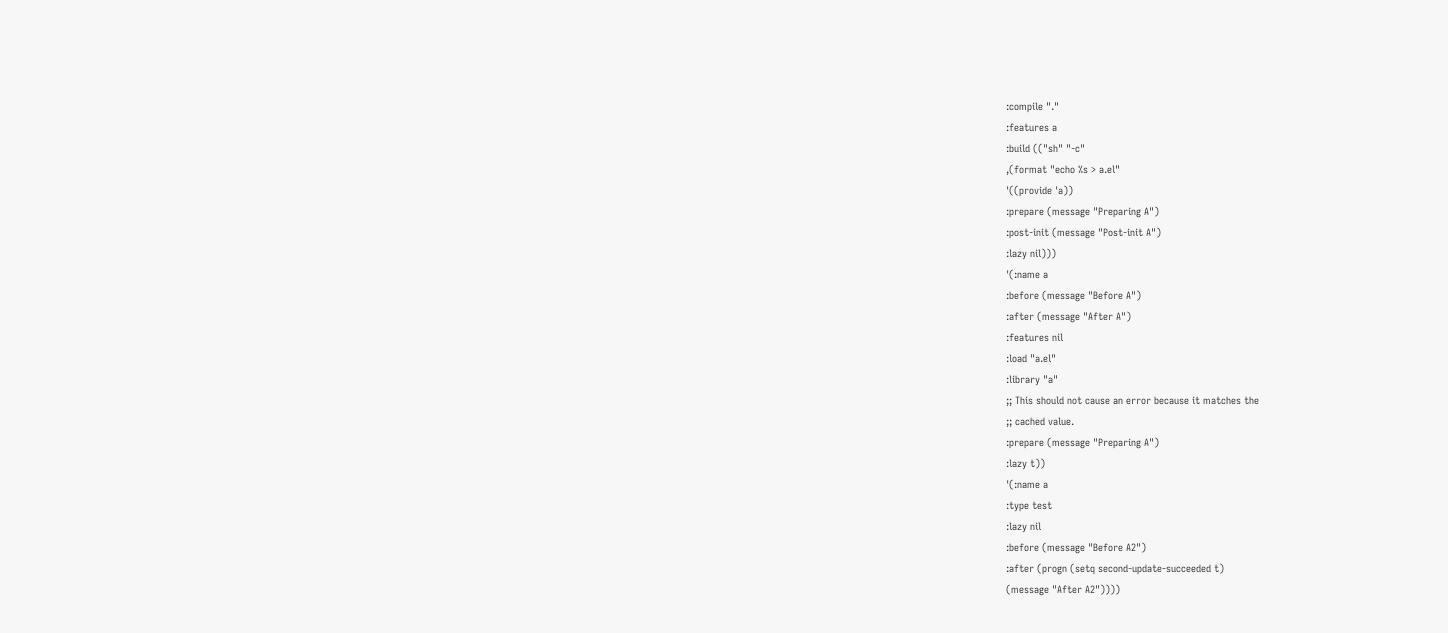:compile "."
:features a
:build (("sh" "-c"
,(format "echo %s > a.el"
'((provide 'a))
:prepare (message "Preparing A")
:post-init (message "Post-init A")
:lazy nil)))
'(:name a
:before (message "Before A")
:after (message "After A")
:features nil
:load "a.el"
:library "a"
;; This should not cause an error because it matches the
;; cached value.
:prepare (message "Preparing A")
:lazy t))
'(:name a
:type test
:lazy nil
:before (message "Before A2")
:after (progn (setq second-update-succeeded t)
(message "After A2"))))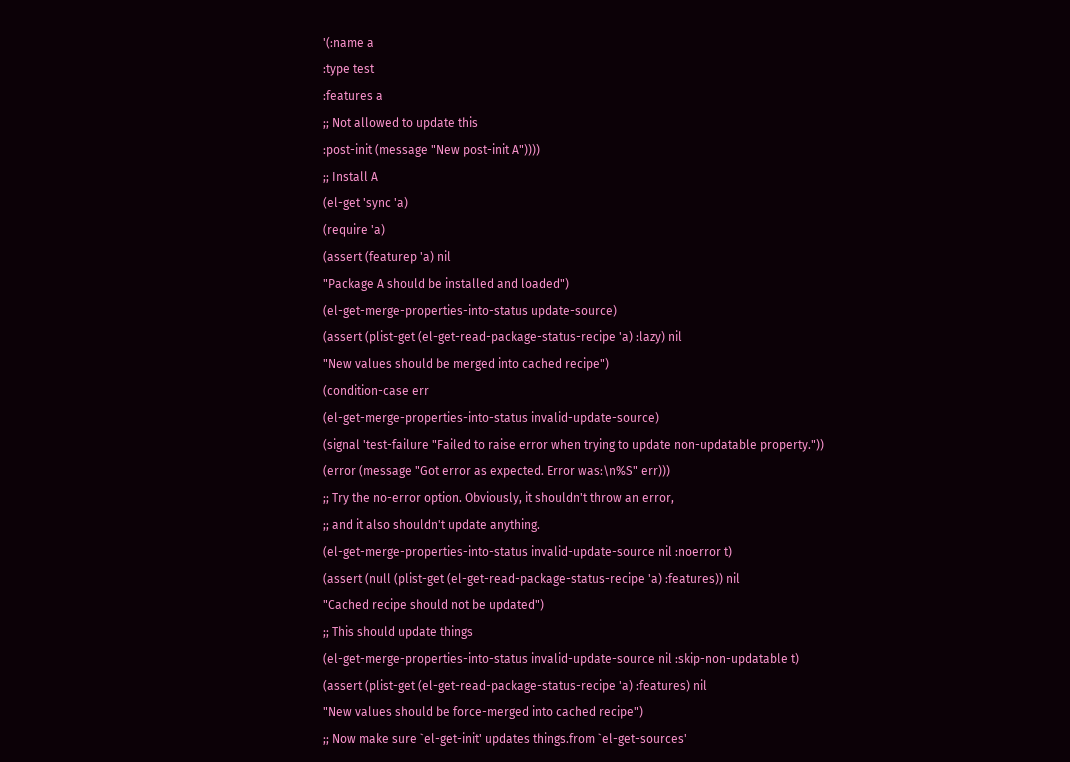'(:name a
:type test
:features a
;; Not allowed to update this
:post-init (message "New post-init A"))))
;; Install A
(el-get 'sync 'a)
(require 'a)
(assert (featurep 'a) nil
"Package A should be installed and loaded")
(el-get-merge-properties-into-status update-source)
(assert (plist-get (el-get-read-package-status-recipe 'a) :lazy) nil
"New values should be merged into cached recipe")
(condition-case err
(el-get-merge-properties-into-status invalid-update-source)
(signal 'test-failure "Failed to raise error when trying to update non-updatable property."))
(error (message "Got error as expected. Error was:\n%S" err)))
;; Try the no-error option. Obviously, it shouldn't throw an error,
;; and it also shouldn't update anything.
(el-get-merge-properties-into-status invalid-update-source nil :noerror t)
(assert (null (plist-get (el-get-read-package-status-recipe 'a) :features)) nil
"Cached recipe should not be updated")
;; This should update things
(el-get-merge-properties-into-status invalid-update-source nil :skip-non-updatable t)
(assert (plist-get (el-get-read-package-status-recipe 'a) :features) nil
"New values should be force-merged into cached recipe")
;; Now make sure `el-get-init' updates things.from `el-get-sources'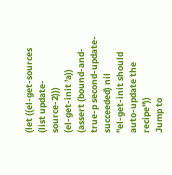(let ((el-get-sources (list update-source-2)))
(el-get-init 'a))
(assert (bound-and-true-p second-update-succeeded) nil
"el-get-init should auto-update the recipe"))
Jump to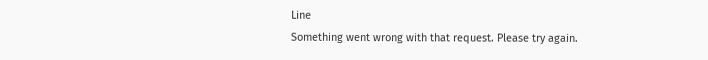Line
Something went wrong with that request. Please try again.